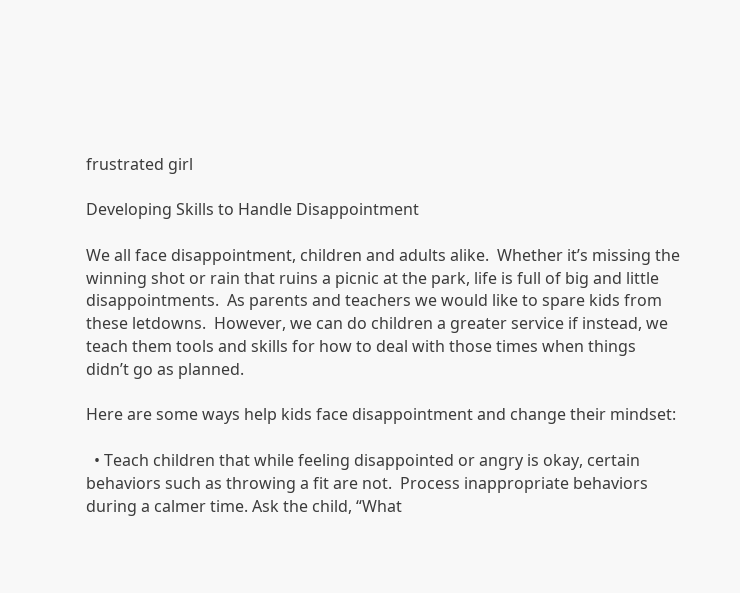frustrated girl

Developing Skills to Handle Disappointment

We all face disappointment, children and adults alike.  Whether it’s missing the winning shot or rain that ruins a picnic at the park, life is full of big and little disappointments.  As parents and teachers we would like to spare kids from these letdowns.  However, we can do children a greater service if instead, we teach them tools and skills for how to deal with those times when things didn’t go as planned.

Here are some ways help kids face disappointment and change their mindset:

  • Teach children that while feeling disappointed or angry is okay, certain behaviors such as throwing a fit are not.  Process inappropriate behaviors during a calmer time. Ask the child, “What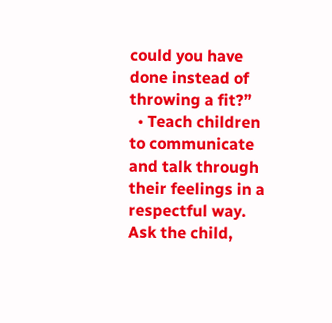could you have done instead of throwing a fit?”
  • Teach children to communicate and talk through their feelings in a respectful way. Ask the child,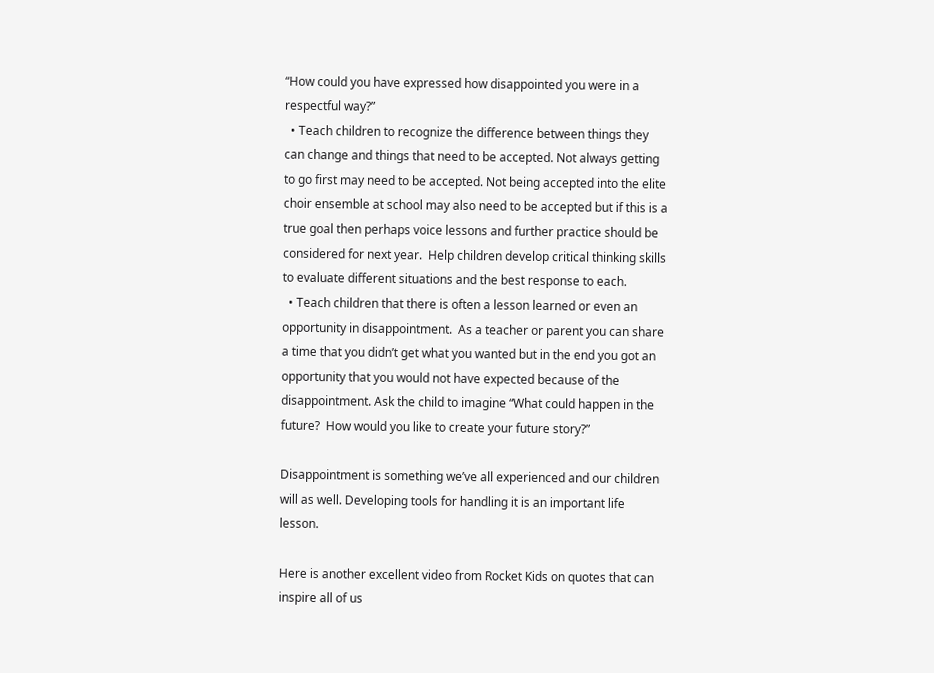“How could you have expressed how disappointed you were in a respectful way?”
  • Teach children to recognize the difference between things they can change and things that need to be accepted. Not always getting to go first may need to be accepted. Not being accepted into the elite choir ensemble at school may also need to be accepted but if this is a true goal then perhaps voice lessons and further practice should be considered for next year.  Help children develop critical thinking skills to evaluate different situations and the best response to each.
  • Teach children that there is often a lesson learned or even an opportunity in disappointment.  As a teacher or parent you can share a time that you didn’t get what you wanted but in the end you got an opportunity that you would not have expected because of the disappointment. Ask the child to imagine “What could happen in the future?  How would you like to create your future story?”

Disappointment is something we’ve all experienced and our children will as well. Developing tools for handling it is an important life lesson.

Here is another excellent video from Rocket Kids on quotes that can inspire all of us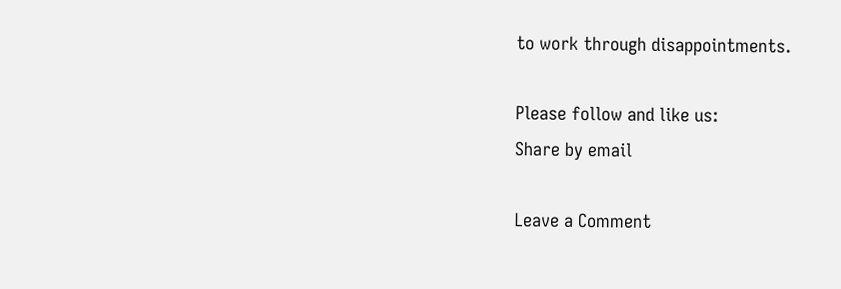to work through disappointments.

Please follow and like us:
Share by email

Leave a Comment